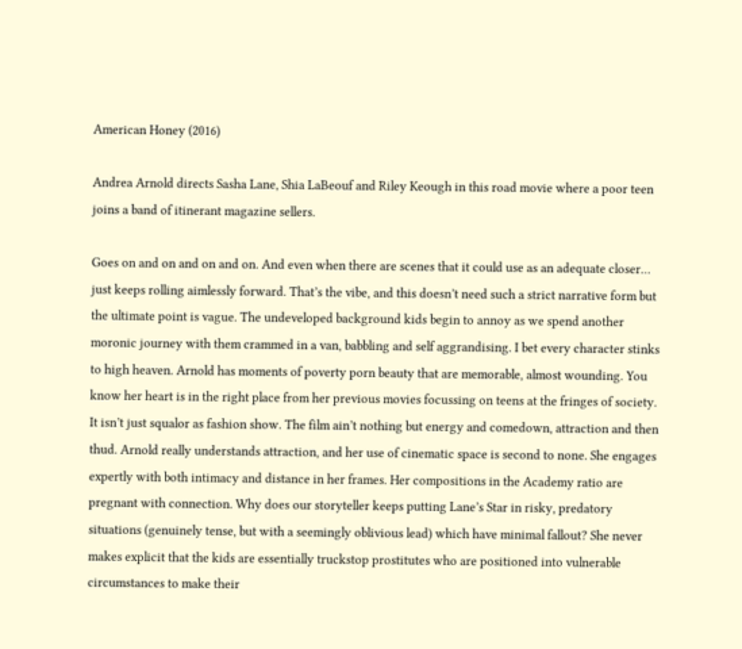American Honey (2016)

Andrea Arnold directs Sasha Lane, Shia LaBeouf and Riley Keough in this road movie where a poor teen joins a band of itinerant magazine sellers.

Goes on and on and on and on. And even when there are scenes that it could use as an adequate closer… just keeps rolling aimlessly forward. That’s the vibe, and this doesn’t need such a strict narrative form but the ultimate point is vague. The undeveloped background kids begin to annoy as we spend another moronic journey with them crammed in a van, babbling and self aggrandising. I bet every character stinks to high heaven. Arnold has moments of poverty porn beauty that are memorable, almost wounding. You know her heart is in the right place from her previous movies focussing on teens at the fringes of society. It isn’t just squalor as fashion show. The film ain’t nothing but energy and comedown, attraction and then thud. Arnold really understands attraction, and her use of cinematic space is second to none. She engages expertly with both intimacy and distance in her frames. Her compositions in the Academy ratio are pregnant with connection. Why does our storyteller keeps putting Lane’s Star in risky, predatory situations (genuinely tense, but with a seemingly oblivious lead) which have minimal fallout? She never makes explicit that the kids are essentially truckstop prostitutes who are positioned into vulnerable circumstances to make their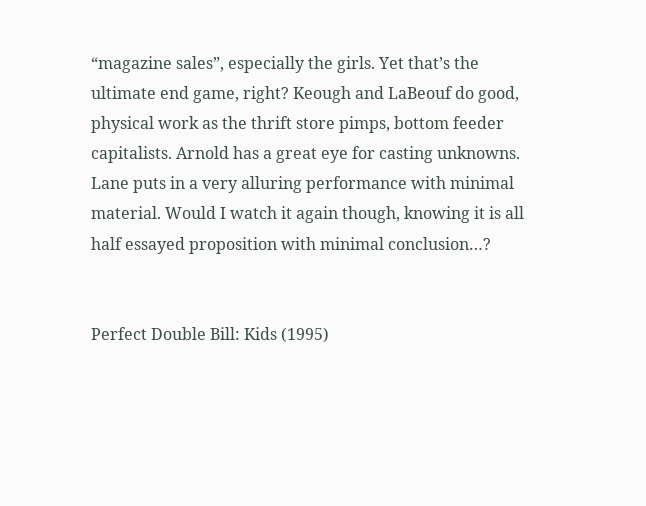“magazine sales”, especially the girls. Yet that’s the ultimate end game, right? Keough and LaBeouf do good, physical work as the thrift store pimps, bottom feeder capitalists. Arnold has a great eye for casting unknowns. Lane puts in a very alluring performance with minimal material. Would I watch it again though, knowing it is all half essayed proposition with minimal conclusion…?


Perfect Double Bill: Kids (1995)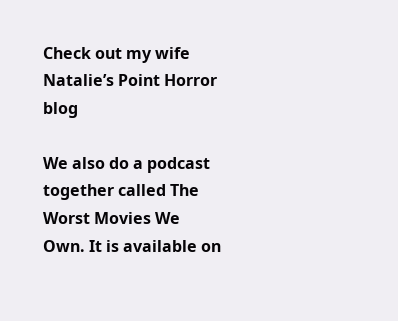Check out my wife Natalie’s Point Horror blog

We also do a podcast together called The Worst Movies We Own. It is available on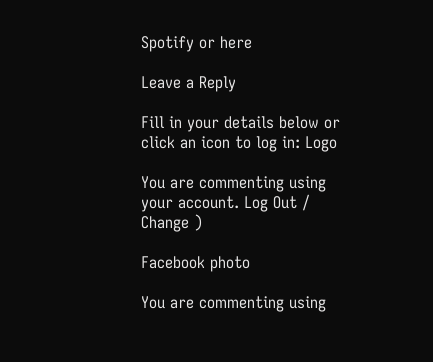Spotify or here

Leave a Reply

Fill in your details below or click an icon to log in: Logo

You are commenting using your account. Log Out /  Change )

Facebook photo

You are commenting using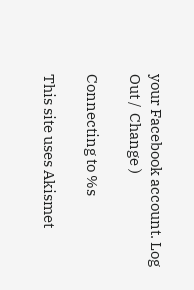your Facebook account. Log Out /  Change )

Connecting to %s

This site uses Akismet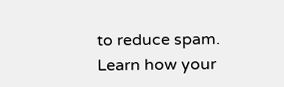to reduce spam. Learn how your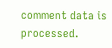comment data is processed.